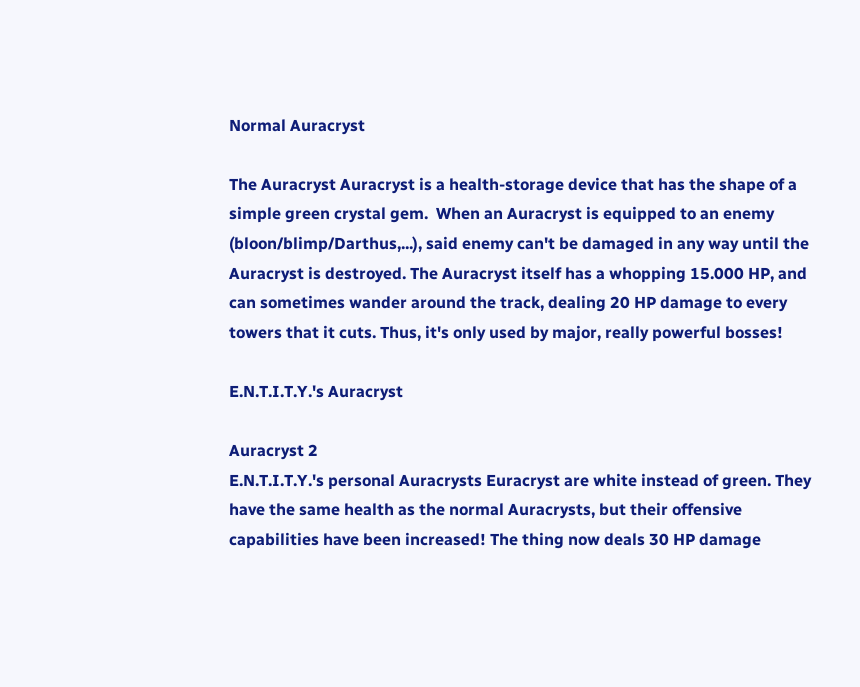Normal Auracryst

The Auracryst Auracryst is a health-storage device that has the shape of a simple green crystal gem.  When an Auracryst is equipped to an enemy (bloon/blimp/Darthus,...), said enemy can't be damaged in any way until the Auracryst is destroyed. The Auracryst itself has a whopping 15.000 HP, and can sometimes wander around the track, dealing 20 HP damage to every towers that it cuts. Thus, it's only used by major, really powerful bosses!

E.N.T.I.T.Y.'s Auracryst

Auracryst 2
E.N.T.I.T.Y.'s personal Auracrysts Euracryst are white instead of green. They have the same health as the normal Auracrysts, but their offensive capabilities have been increased! The thing now deals 30 HP damage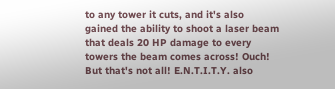to any tower it cuts, and it's also gained the ability to shoot a laser beam that deals 20 HP damage to every towers the beam comes across! Ouch! But that's not all! E.N.T.I.T.Y. also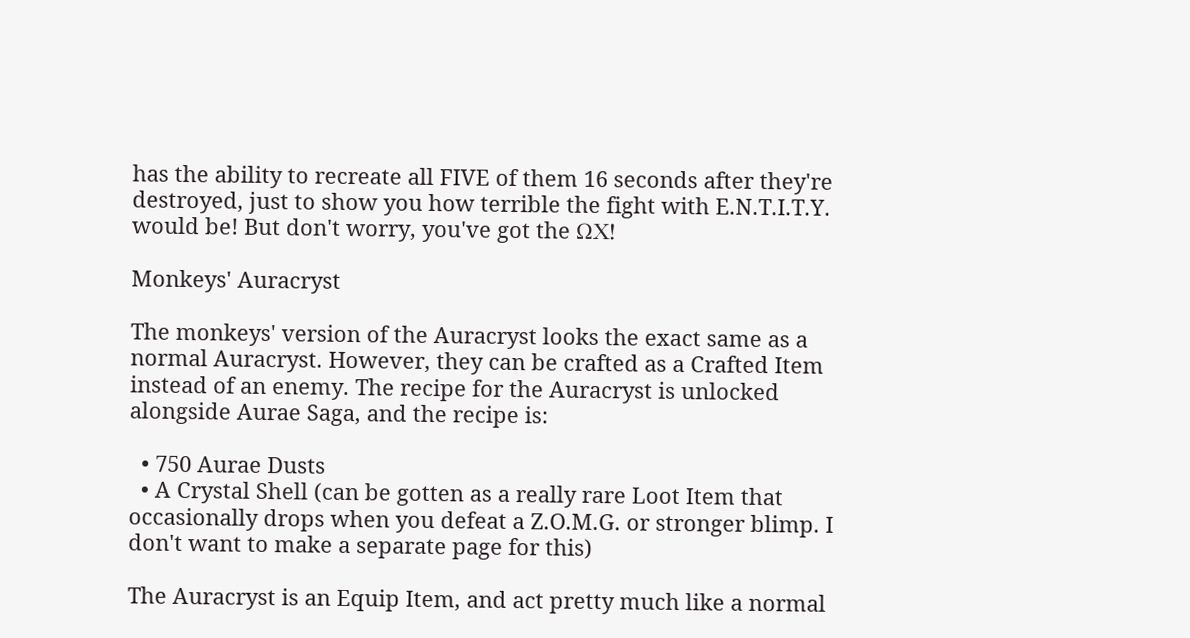has the ability to recreate all FIVE of them 16 seconds after they're destroyed, just to show you how terrible the fight with E.N.T.I.T.Y. would be! But don't worry, you've got the ΩΧ!

Monkeys' Auracryst

The monkeys' version of the Auracryst looks the exact same as a normal Auracryst. However, they can be crafted as a Crafted Item instead of an enemy. The recipe for the Auracryst is unlocked alongside Aurae Saga, and the recipe is:

  • 750 Aurae Dusts
  • A Crystal Shell (can be gotten as a really rare Loot Item that occasionally drops when you defeat a Z.O.M.G. or stronger blimp. I don't want to make a separate page for this)

The Auracryst is an Equip Item, and act pretty much like a normal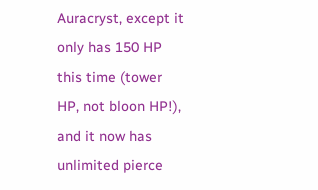Auracryst, except it only has 150 HP this time (tower HP, not bloon HP!), and it now has unlimited pierce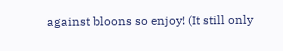against bloons so enjoy! (It still only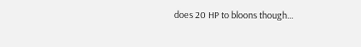does 20 HP to bloons though...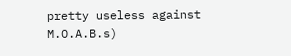pretty useless against M.O.A.B.s)